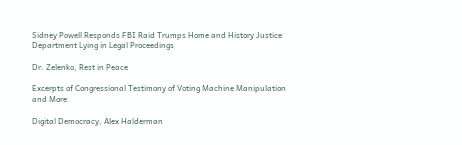Sidney Powell Responds FBI Raid Trumps Home and History Justice Department Lying in Legal Proceedings

Dr. Zelenko, Rest in Peace

Excerpts of Congressional Testimony of Voting Machine Manipulation and More

Digital Democracy, Alex Halderman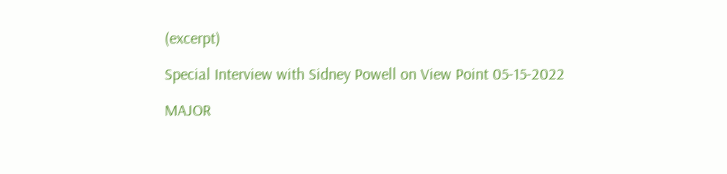(excerpt)

Special Interview with Sidney Powell on View Point 05-15-2022

MAJOR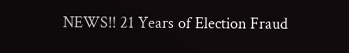NEWS!! 21 Years of Election Fraud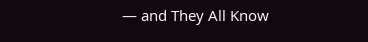— and They All Know